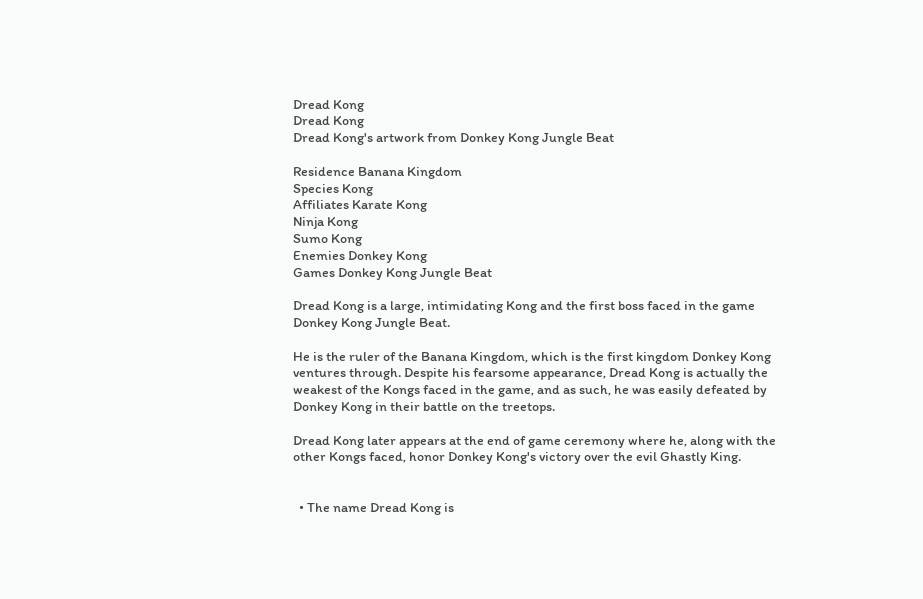Dread Kong
Dread Kong
Dread Kong's artwork from Donkey Kong Jungle Beat

Residence Banana Kingdom
Species Kong
Affiliates Karate Kong
Ninja Kong
Sumo Kong
Enemies Donkey Kong
Games Donkey Kong Jungle Beat

Dread Kong is a large, intimidating Kong and the first boss faced in the game Donkey Kong Jungle Beat.

He is the ruler of the Banana Kingdom, which is the first kingdom Donkey Kong ventures through. Despite his fearsome appearance, Dread Kong is actually the weakest of the Kongs faced in the game, and as such, he was easily defeated by Donkey Kong in their battle on the treetops.

Dread Kong later appears at the end of game ceremony where he, along with the other Kongs faced, honor Donkey Kong's victory over the evil Ghastly King.


  • The name Dread Kong is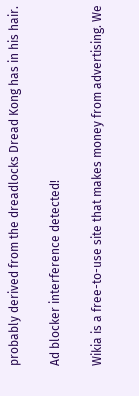probably derived from the dreadlocks Dread Kong has in his hair.

Ad blocker interference detected!

Wikia is a free-to-use site that makes money from advertising. We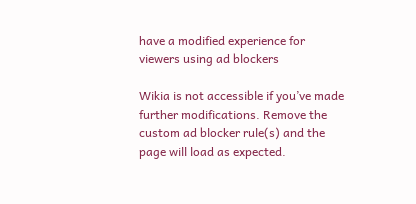have a modified experience for viewers using ad blockers

Wikia is not accessible if you’ve made further modifications. Remove the custom ad blocker rule(s) and the page will load as expected.